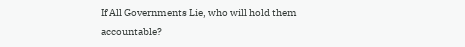If All Governments Lie, who will hold them accountable?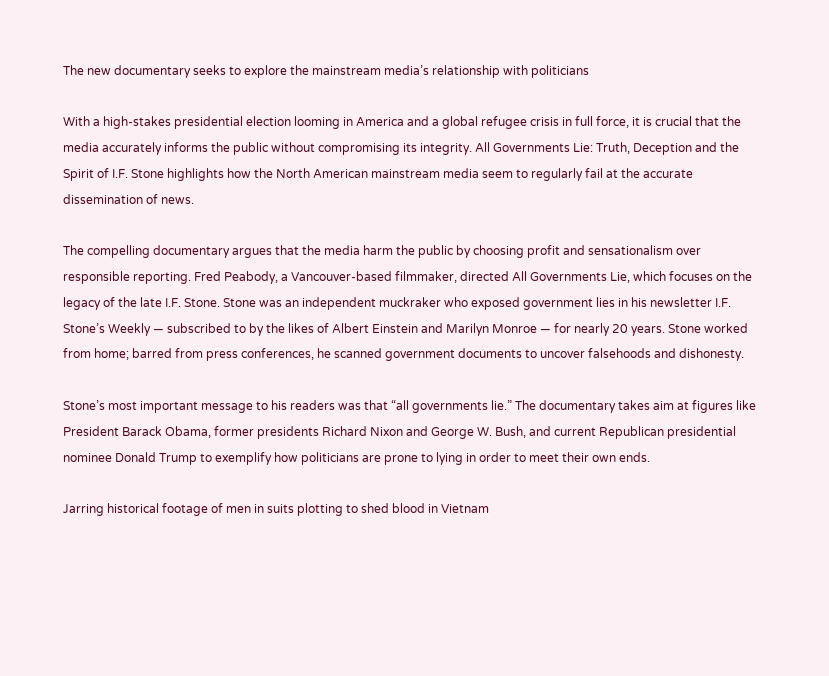The new documentary seeks to explore the mainstream media’s relationship with politicians

With a high-stakes presidential election looming in America and a global refugee crisis in full force, it is crucial that the media accurately informs the public without compromising its integrity. All Governments Lie: Truth, Deception and the Spirit of I.F. Stone highlights how the North American mainstream media seem to regularly fail at the accurate dissemination of news.

The compelling documentary argues that the media harm the public by choosing profit and sensationalism over responsible reporting. Fred Peabody, a Vancouver-based filmmaker, directed All Governments Lie, which focuses on the legacy of the late I.F. Stone. Stone was an independent muckraker who exposed government lies in his newsletter I.F. Stone’s Weekly — subscribed to by the likes of Albert Einstein and Marilyn Monroe — for nearly 20 years. Stone worked from home; barred from press conferences, he scanned government documents to uncover falsehoods and dishonesty.

Stone’s most important message to his readers was that “all governments lie.” The documentary takes aim at figures like President Barack Obama, former presidents Richard Nixon and George W. Bush, and current Republican presidential nominee Donald Trump to exemplify how politicians are prone to lying in order to meet their own ends.

Jarring historical footage of men in suits plotting to shed blood in Vietnam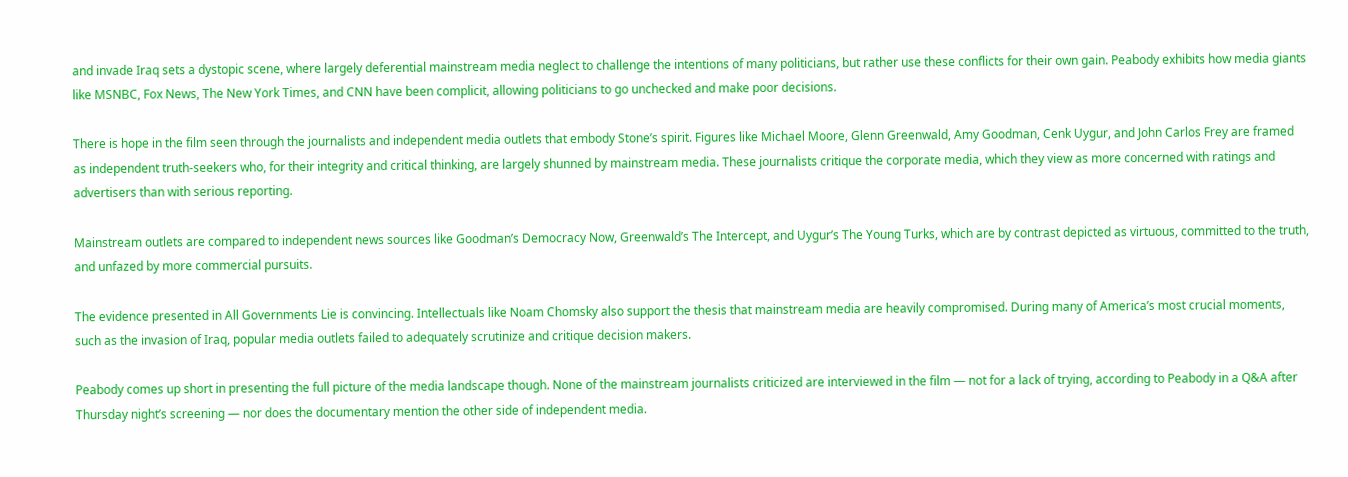and invade Iraq sets a dystopic scene, where largely deferential mainstream media neglect to challenge the intentions of many politicians, but rather use these conflicts for their own gain. Peabody exhibits how media giants like MSNBC, Fox News, The New York Times, and CNN have been complicit, allowing politicians to go unchecked and make poor decisions.

There is hope in the film seen through the journalists and independent media outlets that embody Stone’s spirit. Figures like Michael Moore, Glenn Greenwald, Amy Goodman, Cenk Uygur, and John Carlos Frey are framed as independent truth-seekers who, for their integrity and critical thinking, are largely shunned by mainstream media. These journalists critique the corporate media, which they view as more concerned with ratings and advertisers than with serious reporting.

Mainstream outlets are compared to independent news sources like Goodman’s Democracy Now, Greenwald’s The Intercept, and Uygur’s The Young Turks, which are by contrast depicted as virtuous, committed to the truth, and unfazed by more commercial pursuits.

The evidence presented in All Governments Lie is convincing. Intellectuals like Noam Chomsky also support the thesis that mainstream media are heavily compromised. During many of America’s most crucial moments, such as the invasion of Iraq, popular media outlets failed to adequately scrutinize and critique decision makers.

Peabody comes up short in presenting the full picture of the media landscape though. None of the mainstream journalists criticized are interviewed in the film — not for a lack of trying, according to Peabody in a Q&A after Thursday night’s screening — nor does the documentary mention the other side of independent media.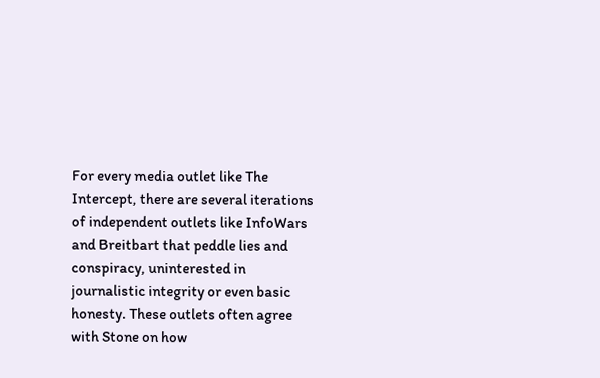For every media outlet like The Intercept, there are several iterations of independent outlets like InfoWars and Breitbart that peddle lies and conspiracy, uninterested in journalistic integrity or even basic honesty. These outlets often agree with Stone on how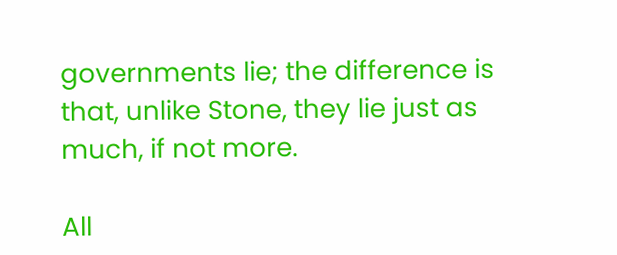governments lie; the difference is that, unlike Stone, they lie just as much, if not more.

All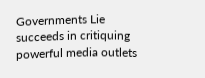Governments Lie succeeds in critiquing powerful media outlets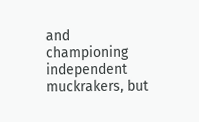and championing independent muckrakers, but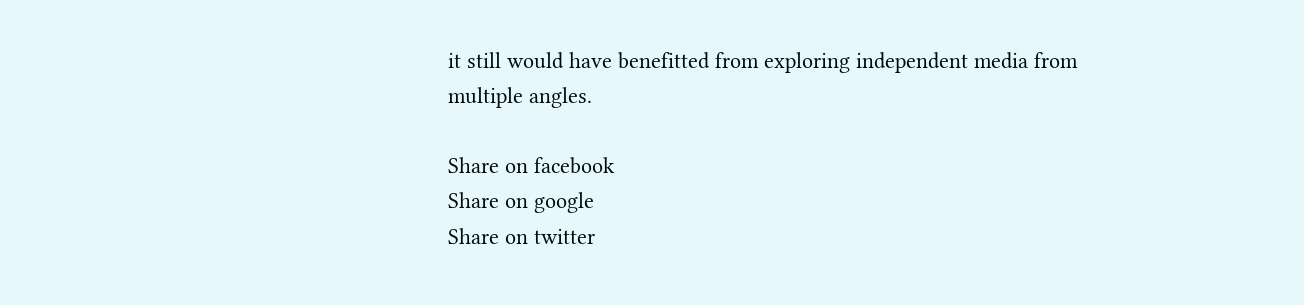it still would have benefitted from exploring independent media from multiple angles.

Share on facebook
Share on google
Share on twitter